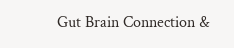Gut Brain Connection &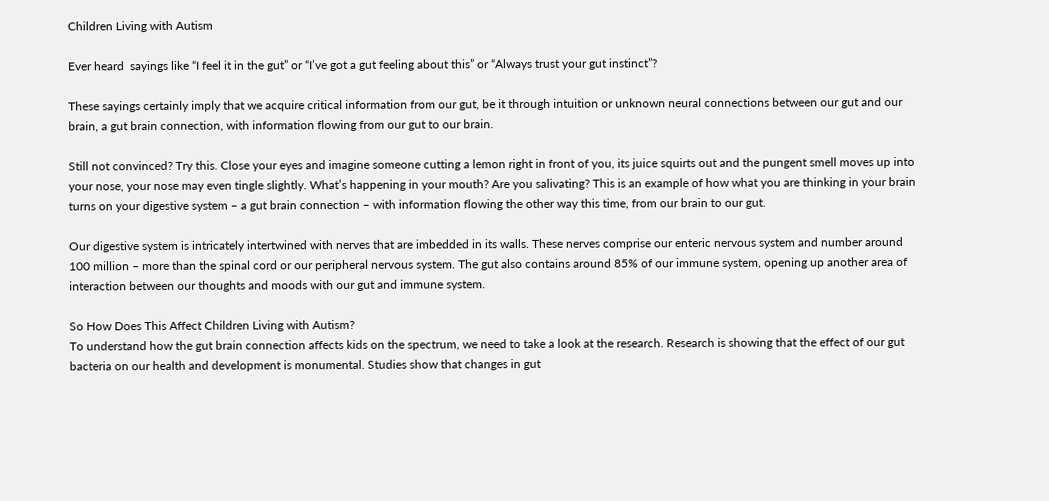Children Living with Autism

Ever heard  sayings like “I feel it in the gut” or “I’ve got a gut feeling about this” or “Always trust your gut instinct”?

These sayings certainly imply that we acquire critical information from our gut, be it through intuition or unknown neural connections between our gut and our brain, a gut brain connection, with information flowing from our gut to our brain.

Still not convinced? Try this. Close your eyes and imagine someone cutting a lemon right in front of you, its juice squirts out and the pungent smell moves up into your nose, your nose may even tingle slightly. What’s happening in your mouth? Are you salivating? This is an example of how what you are thinking in your brain turns on your digestive system – a gut brain connection – with information flowing the other way this time, from our brain to our gut.

Our digestive system is intricately intertwined with nerves that are imbedded in its walls. These nerves comprise our enteric nervous system and number around 100 million – more than the spinal cord or our peripheral nervous system. The gut also contains around 85% of our immune system, opening up another area of interaction between our thoughts and moods with our gut and immune system.

So How Does This Affect Children Living with Autism?
To understand how the gut brain connection affects kids on the spectrum, we need to take a look at the research. Research is showing that the effect of our gut bacteria on our health and development is monumental. Studies show that changes in gut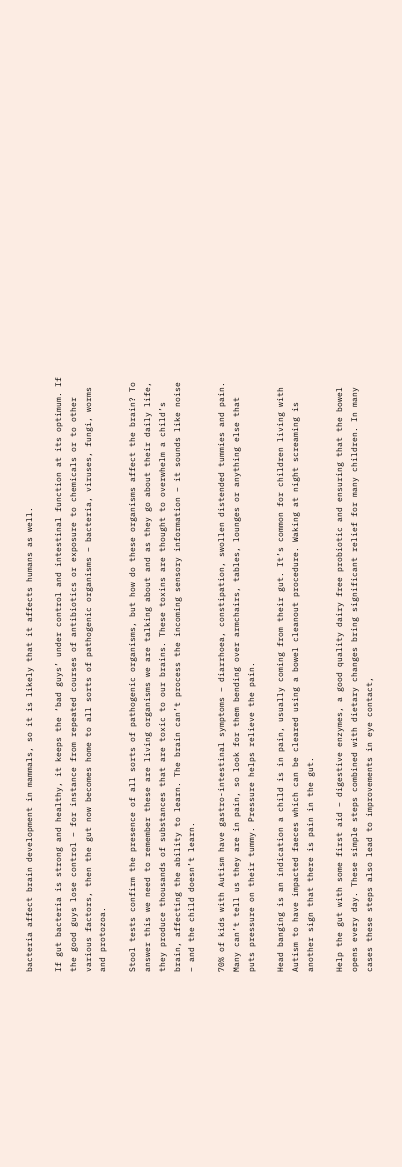bacteria affect brain development in mammals, so it is likely that it affects humans as well.

If gut bacteria is strong and healthy, it keeps the ‘bad guys’ under control and intestinal function at its optimum. If the good guys lose control – for instance from repeated courses of antibiotics or exposure to chemicals or to other various factors, then the gut now becomes home to all sorts of pathogenic organisms – bacteria, viruses, fungi, worms and protozoa.

Stool tests confirm the presence of all sorts of pathogenic organisms, but how do these organisms affect the brain? To answer this we need to remember these are living organisms we are talking about and as they go about their daily life, they produce thousands of substances that are toxic to our brains. These toxins are thought to overwhelm a child’s brain, affecting the ability to learn. The brain can’t process the incoming sensory information – it sounds like noise – and the child doesn’t learn.

70% of kids with Autism have gastro-intestinal symptoms – diarrhoea, constipation, swollen distended tummies and pain. Many can’t tell us they are in pain, so look for them bending over armchairs, tables, lounges or anything else that puts pressure on their tummy. Pressure helps relieve the pain.

Head banging is an indication a child is in pain, usually coming from their gut. It’s common for children living with Autism to have impacted faeces which can be cleared using a bowel cleanout procedure. Waking at night screaming is another sign that there is pain in the gut.

Help the gut with some first aid – digestive enzymes, a good quality dairy free probiotic and ensuring that the bowel opens every day. These simple steps combined with dietary changes bring significant relief for many children. In many cases these steps also lead to improvements in eye contact,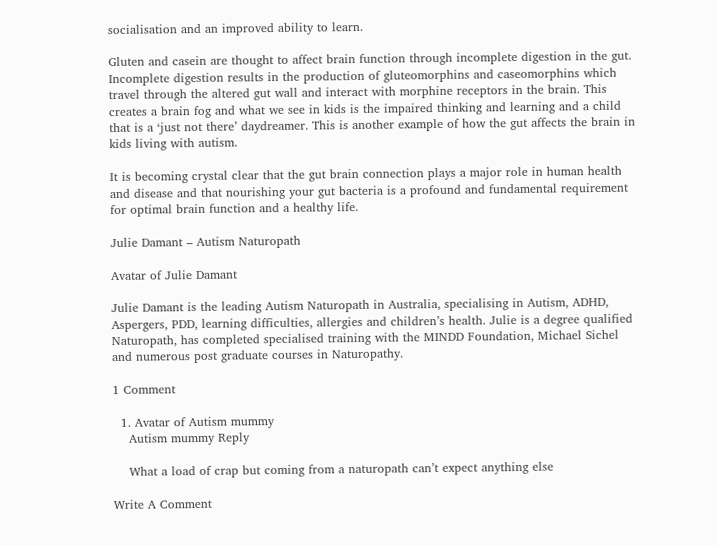socialisation and an improved ability to learn.

Gluten and casein are thought to affect brain function through incomplete digestion in the gut. Incomplete digestion results in the production of gluteomorphins and caseomorphins which travel through the altered gut wall and interact with morphine receptors in the brain. This creates a brain fog and what we see in kids is the impaired thinking and learning and a child that is a ‘just not there’ daydreamer. This is another example of how the gut affects the brain in kids living with autism.

It is becoming crystal clear that the gut brain connection plays a major role in human health and disease and that nourishing your gut bacteria is a profound and fundamental requirement for optimal brain function and a healthy life.

Julie Damant – Autism Naturopath

Avatar of Julie Damant

Julie Damant is the leading Autism Naturopath in Australia, specialising in Autism, ADHD, Aspergers, PDD, learning difficulties, allergies and children’s health. Julie is a degree qualified Naturopath, has completed specialised training with the MINDD Foundation, Michael Sichel and numerous post graduate courses in Naturopathy.

1 Comment

  1. Avatar of Autism mummy
    Autism mummy Reply

    What a load of crap but coming from a naturopath can’t expect anything else

Write A Comment